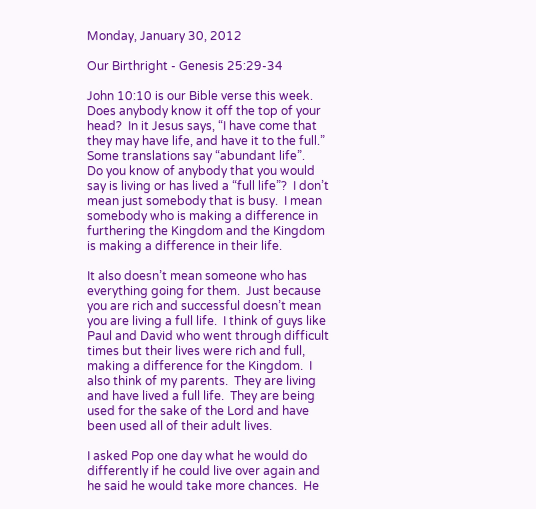Monday, January 30, 2012

Our Birthright - Genesis 25:29-34

John 10:10 is our Bible verse this week.  Does anybody know it off the top of your head?  In it Jesus says, “I have come that they may have life, and have it to the full.” Some translations say “abundant life”.    Do you know of anybody that you would say is living or has lived a “full life”?  I don’t mean just somebody that is busy.  I mean somebody who is making a difference in furthering the Kingdom and the Kingdom is making a difference in their life.

It also doesn’t mean someone who has everything going for them.  Just because you are rich and successful doesn’t mean you are living a full life.  I think of guys like Paul and David who went through difficult times but their lives were rich and full, making a difference for the Kingdom.  I also think of my parents.  They are living and have lived a full life.  They are being used for the sake of the Lord and have been used all of their adult lives.

I asked Pop one day what he would do differently if he could live over again and he said he would take more chances.  He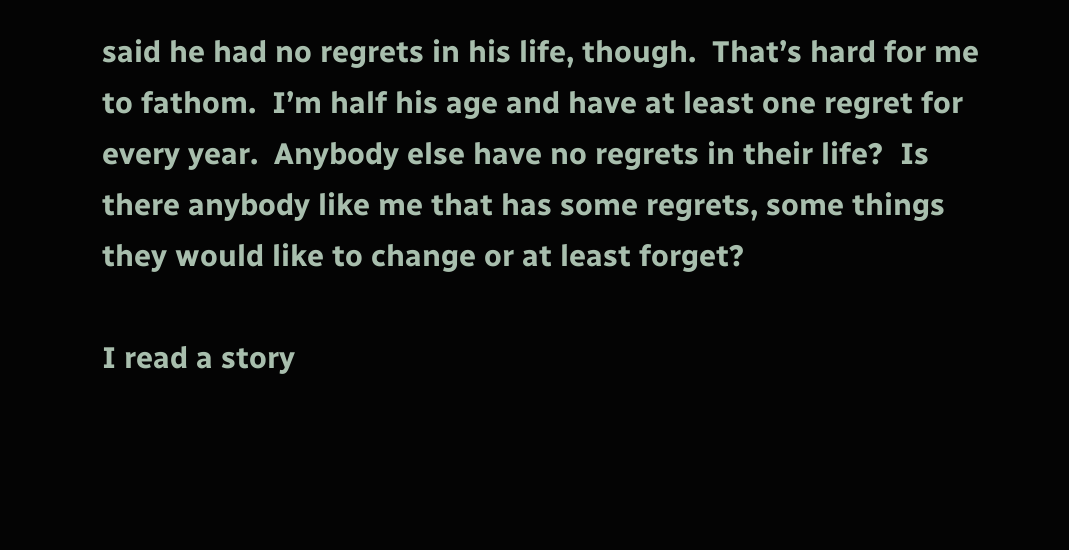said he had no regrets in his life, though.  That’s hard for me to fathom.  I’m half his age and have at least one regret for every year.  Anybody else have no regrets in their life?  Is there anybody like me that has some regrets, some things they would like to change or at least forget?

I read a story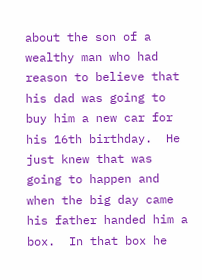about the son of a wealthy man who had reason to believe that his dad was going to buy him a new car for his 16th birthday.  He just knew that was going to happen and when the big day came his father handed him a box.  In that box he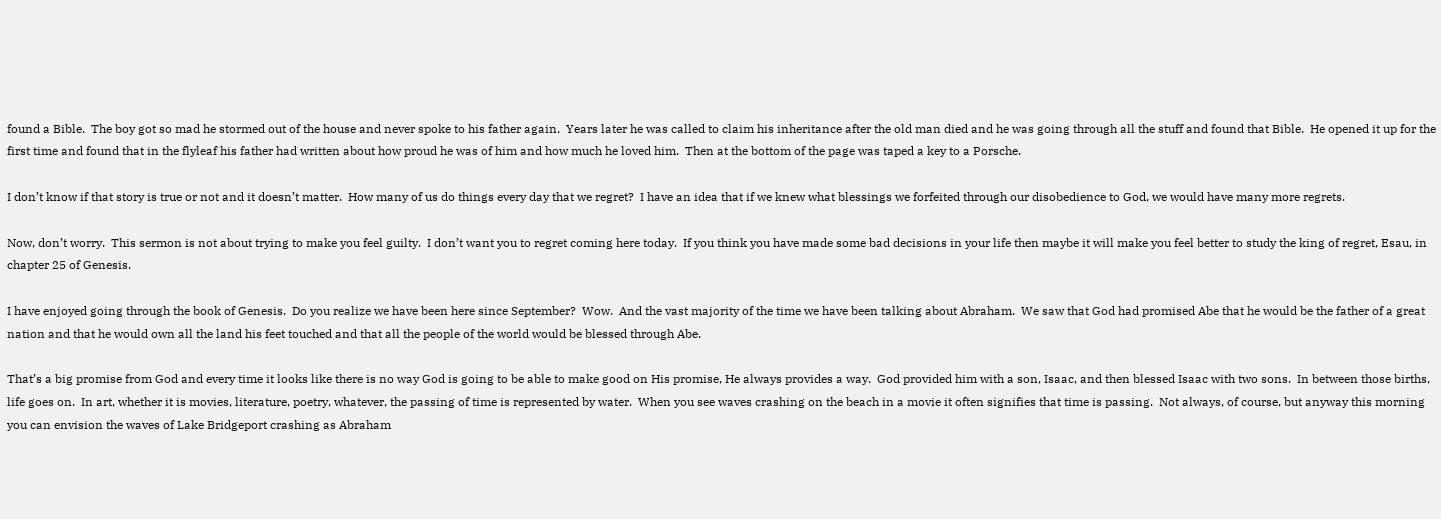found a Bible.  The boy got so mad he stormed out of the house and never spoke to his father again.  Years later he was called to claim his inheritance after the old man died and he was going through all the stuff and found that Bible.  He opened it up for the first time and found that in the flyleaf his father had written about how proud he was of him and how much he loved him.  Then at the bottom of the page was taped a key to a Porsche.

I don’t know if that story is true or not and it doesn’t matter.  How many of us do things every day that we regret?  I have an idea that if we knew what blessings we forfeited through our disobedience to God, we would have many more regrets.

Now, don’t worry.  This sermon is not about trying to make you feel guilty.  I don’t want you to regret coming here today.  If you think you have made some bad decisions in your life then maybe it will make you feel better to study the king of regret, Esau, in chapter 25 of Genesis.

I have enjoyed going through the book of Genesis.  Do you realize we have been here since September?  Wow.  And the vast majority of the time we have been talking about Abraham.  We saw that God had promised Abe that he would be the father of a great nation and that he would own all the land his feet touched and that all the people of the world would be blessed through Abe.

That’s a big promise from God and every time it looks like there is no way God is going to be able to make good on His promise, He always provides a way.  God provided him with a son, Isaac, and then blessed Isaac with two sons.  In between those births, life goes on.  In art, whether it is movies, literature, poetry, whatever, the passing of time is represented by water.  When you see waves crashing on the beach in a movie it often signifies that time is passing.  Not always, of course, but anyway this morning you can envision the waves of Lake Bridgeport crashing as Abraham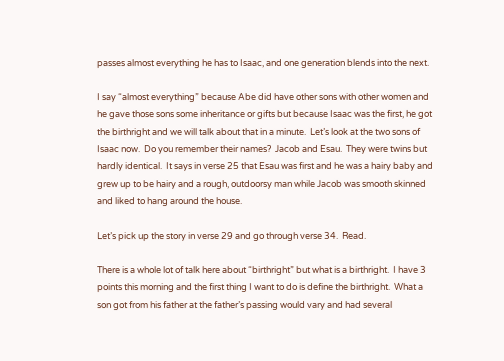passes almost everything he has to Isaac, and one generation blends into the next.

I say “almost everything” because Abe did have other sons with other women and he gave those sons some inheritance or gifts but because Isaac was the first, he got the birthright and we will talk about that in a minute.  Let’s look at the two sons of Isaac now.  Do you remember their names?  Jacob and Esau.  They were twins but hardly identical.  It says in verse 25 that Esau was first and he was a hairy baby and grew up to be hairy and a rough, outdoorsy man while Jacob was smooth skinned and liked to hang around the house.

Let’s pick up the story in verse 29 and go through verse 34.  Read.

There is a whole lot of talk here about “birthright” but what is a birthright.  I have 3 points this morning and the first thing I want to do is define the birthright.  What a son got from his father at the father’s passing would vary and had several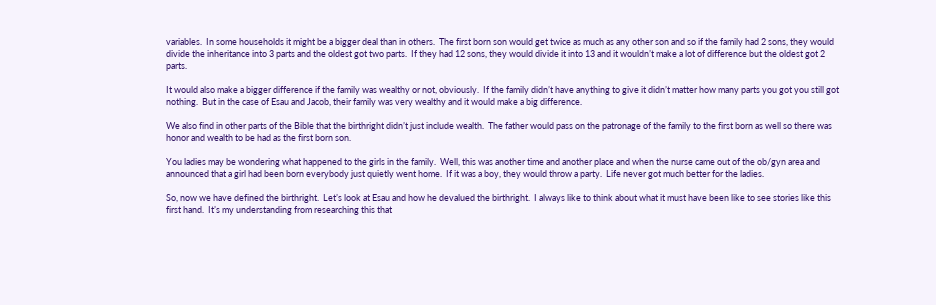variables.  In some households it might be a bigger deal than in others.  The first born son would get twice as much as any other son and so if the family had 2 sons, they would divide the inheritance into 3 parts and the oldest got two parts.  If they had 12 sons, they would divide it into 13 and it wouldn’t make a lot of difference but the oldest got 2 parts.

It would also make a bigger difference if the family was wealthy or not, obviously.  If the family didn’t have anything to give it didn’t matter how many parts you got you still got nothing.  But in the case of Esau and Jacob, their family was very wealthy and it would make a big difference.

We also find in other parts of the Bible that the birthright didn’t just include wealth.  The father would pass on the patronage of the family to the first born as well so there was honor and wealth to be had as the first born son.

You ladies may be wondering what happened to the girls in the family.  Well, this was another time and another place and when the nurse came out of the ob/gyn area and announced that a girl had been born everybody just quietly went home.  If it was a boy, they would throw a party.  Life never got much better for the ladies.

So, now we have defined the birthright.  Let’s look at Esau and how he devalued the birthright.  I always like to think about what it must have been like to see stories like this first hand.  It’s my understanding from researching this that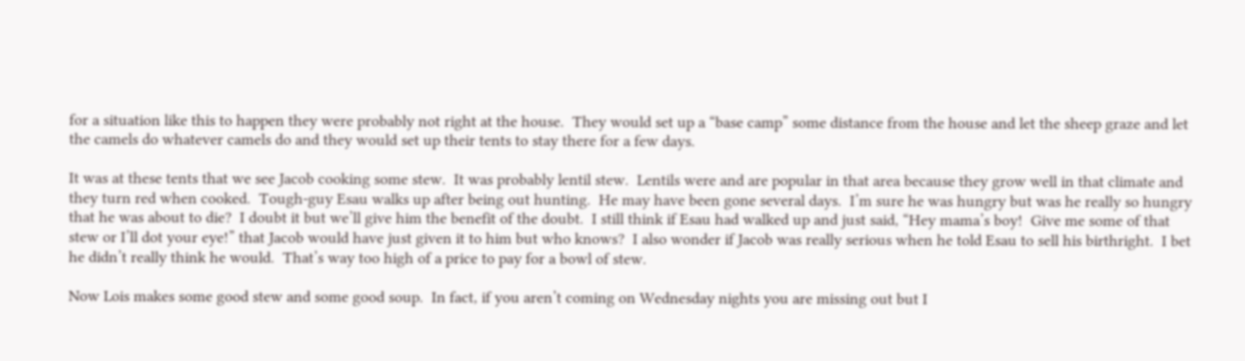for a situation like this to happen they were probably not right at the house.  They would set up a “base camp” some distance from the house and let the sheep graze and let the camels do whatever camels do and they would set up their tents to stay there for a few days.

It was at these tents that we see Jacob cooking some stew.  It was probably lentil stew.  Lentils were and are popular in that area because they grow well in that climate and they turn red when cooked.  Tough-guy Esau walks up after being out hunting.  He may have been gone several days.  I’m sure he was hungry but was he really so hungry that he was about to die?  I doubt it but we’ll give him the benefit of the doubt.  I still think if Esau had walked up and just said, “Hey mama’s boy!  Give me some of that stew or I’ll dot your eye!” that Jacob would have just given it to him but who knows?  I also wonder if Jacob was really serious when he told Esau to sell his birthright.  I bet he didn’t really think he would.  That’s way too high of a price to pay for a bowl of stew.

Now Lois makes some good stew and some good soup.  In fact, if you aren’t coming on Wednesday nights you are missing out but I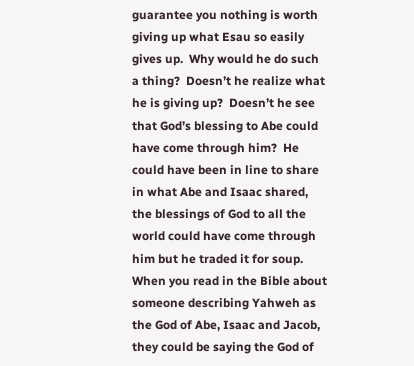guarantee you nothing is worth giving up what Esau so easily gives up.  Why would he do such a thing?  Doesn’t he realize what he is giving up?  Doesn’t he see that God’s blessing to Abe could have come through him?  He could have been in line to share in what Abe and Isaac shared, the blessings of God to all the world could have come through him but he traded it for soup.  When you read in the Bible about someone describing Yahweh as the God of Abe, Isaac and Jacob, they could be saying the God of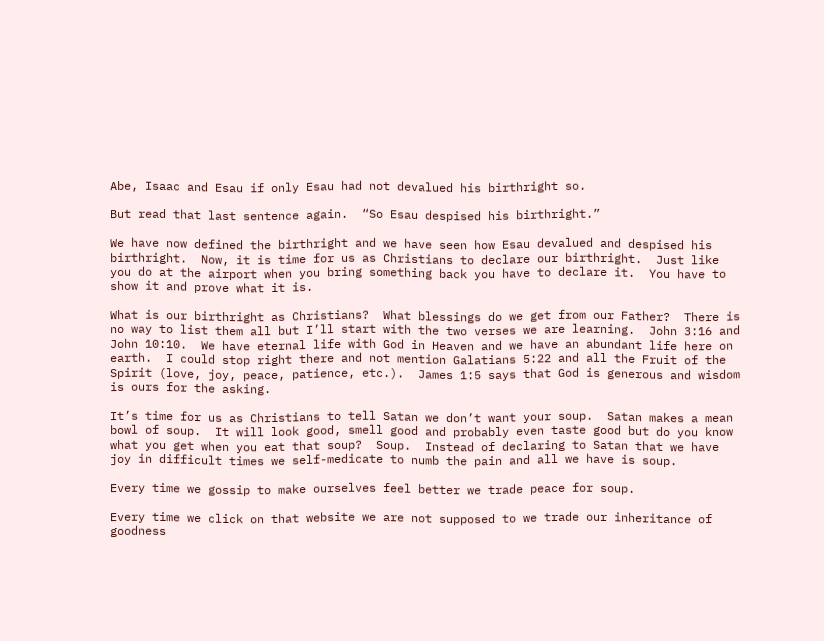Abe, Isaac and Esau if only Esau had not devalued his birthright so.

But read that last sentence again.  “So Esau despised his birthright.”

We have now defined the birthright and we have seen how Esau devalued and despised his birthright.  Now, it is time for us as Christians to declare our birthright.  Just like you do at the airport when you bring something back you have to declare it.  You have to show it and prove what it is.

What is our birthright as Christians?  What blessings do we get from our Father?  There is no way to list them all but I’ll start with the two verses we are learning.  John 3:16 and John 10:10.  We have eternal life with God in Heaven and we have an abundant life here on earth.  I could stop right there and not mention Galatians 5:22 and all the Fruit of the Spirit (love, joy, peace, patience, etc.).  James 1:5 says that God is generous and wisdom is ours for the asking.

It’s time for us as Christians to tell Satan we don’t want your soup.  Satan makes a mean bowl of soup.  It will look good, smell good and probably even taste good but do you know what you get when you eat that soup?  Soup.  Instead of declaring to Satan that we have joy in difficult times we self-medicate to numb the pain and all we have is soup.

Every time we gossip to make ourselves feel better we trade peace for soup.

Every time we click on that website we are not supposed to we trade our inheritance of goodness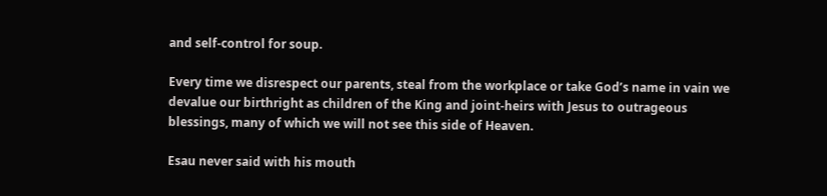and self-control for soup.

Every time we disrespect our parents, steal from the workplace or take God’s name in vain we devalue our birthright as children of the King and joint-heirs with Jesus to outrageous blessings, many of which we will not see this side of Heaven.

Esau never said with his mouth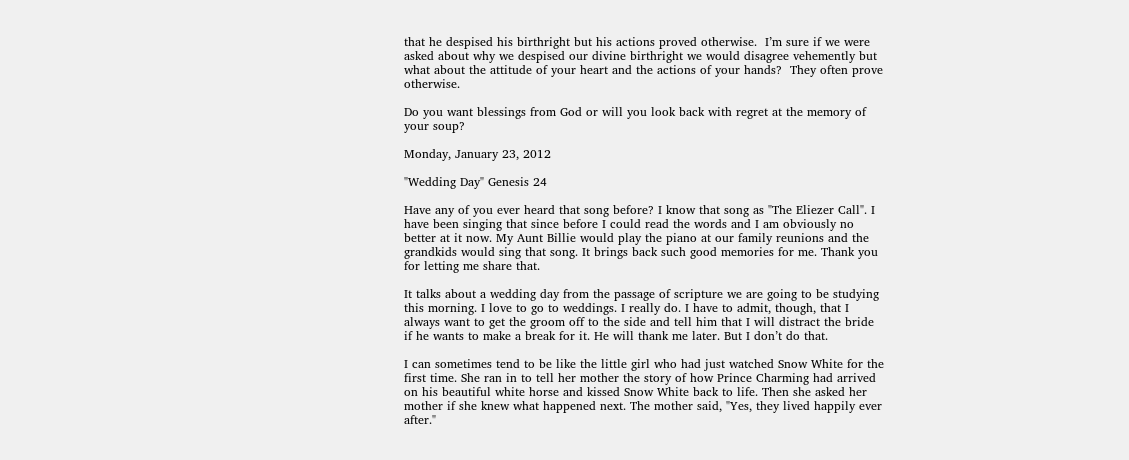that he despised his birthright but his actions proved otherwise.  I’m sure if we were asked about why we despised our divine birthright we would disagree vehemently but what about the attitude of your heart and the actions of your hands?  They often prove otherwise.

Do you want blessings from God or will you look back with regret at the memory of your soup?

Monday, January 23, 2012

"Wedding Day" Genesis 24

Have any of you ever heard that song before? I know that song as "The Eliezer Call". I have been singing that since before I could read the words and I am obviously no better at it now. My Aunt Billie would play the piano at our family reunions and the grandkids would sing that song. It brings back such good memories for me. Thank you for letting me share that.

It talks about a wedding day from the passage of scripture we are going to be studying this morning. I love to go to weddings. I really do. I have to admit, though, that I always want to get the groom off to the side and tell him that I will distract the bride if he wants to make a break for it. He will thank me later. But I don’t do that.

I can sometimes tend to be like the little girl who had just watched Snow White for the first time. She ran in to tell her mother the story of how Prince Charming had arrived on his beautiful white horse and kissed Snow White back to life. Then she asked her mother if she knew what happened next. The mother said, "Yes, they lived happily ever after."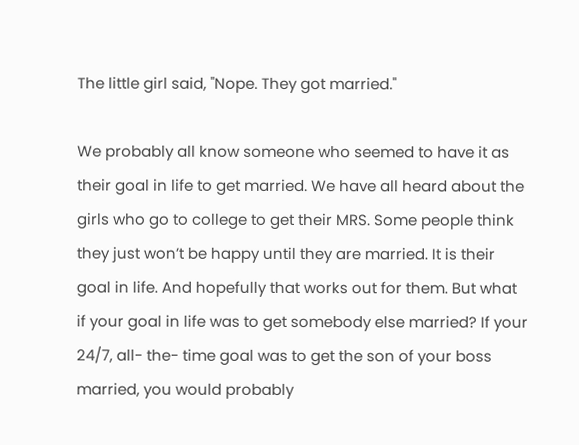The little girl said, "Nope. They got married."

We probably all know someone who seemed to have it as their goal in life to get married. We have all heard about the girls who go to college to get their MRS. Some people think they just won’t be happy until they are married. It is their goal in life. And hopefully that works out for them. But what if your goal in life was to get somebody else married? If your 24/7, all- the- time goal was to get the son of your boss married, you would probably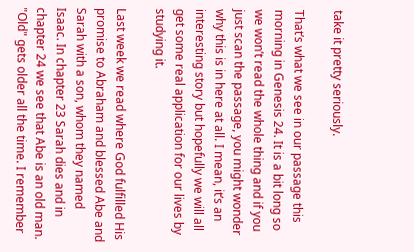take it pretty seriously.

That’s what we see in our passage this morning in Genesis 24. It is a bit long so we won’t read the whole thing and if you just scan the passage, you might wonder why this is in here at all. I mean, it’s an interesting story but hopefully we will all get some real application for our lives by studying it.

Last week we read where God fulfilled His promise to Abraham and blessed Abe and Sarah with a son, whom they named Isaac. In chapter 23 Sarah dies and in chapter 24 we see that Abe is an old man. "Old" gets older all the time. I remember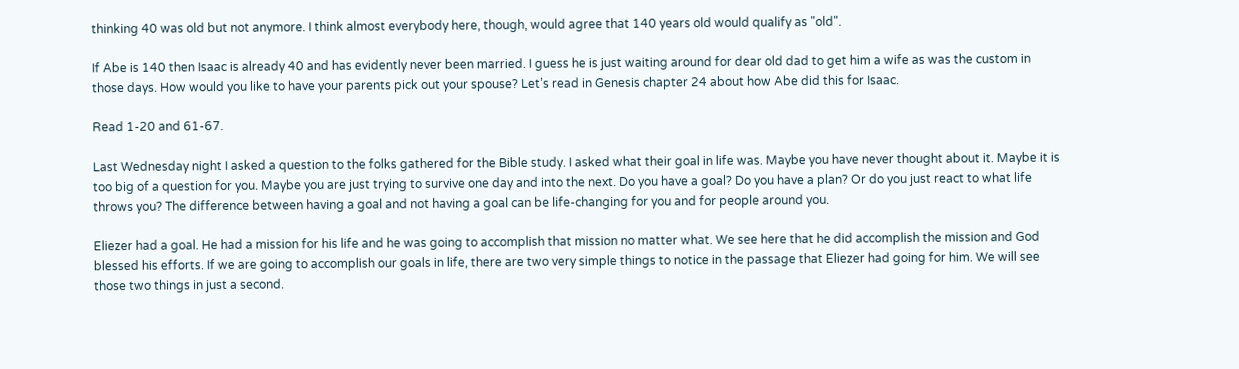thinking 40 was old but not anymore. I think almost everybody here, though, would agree that 140 years old would qualify as "old".

If Abe is 140 then Isaac is already 40 and has evidently never been married. I guess he is just waiting around for dear old dad to get him a wife as was the custom in those days. How would you like to have your parents pick out your spouse? Let’s read in Genesis chapter 24 about how Abe did this for Isaac.

Read 1-20 and 61-67.

Last Wednesday night I asked a question to the folks gathered for the Bible study. I asked what their goal in life was. Maybe you have never thought about it. Maybe it is too big of a question for you. Maybe you are just trying to survive one day and into the next. Do you have a goal? Do you have a plan? Or do you just react to what life throws you? The difference between having a goal and not having a goal can be life-changing for you and for people around you.

Eliezer had a goal. He had a mission for his life and he was going to accomplish that mission no matter what. We see here that he did accomplish the mission and God blessed his efforts. If we are going to accomplish our goals in life, there are two very simple things to notice in the passage that Eliezer had going for him. We will see those two things in just a second.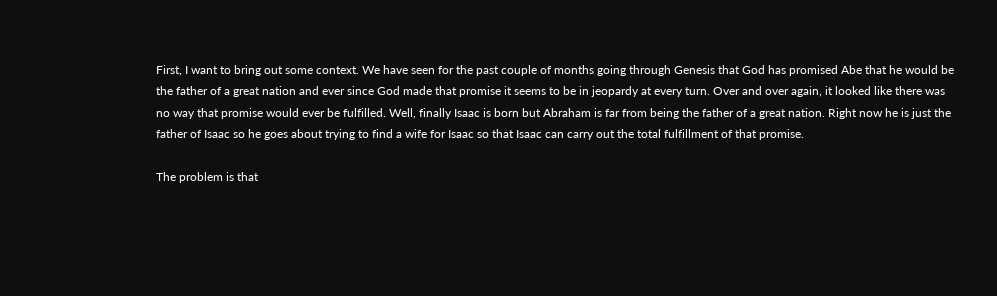First, I want to bring out some context. We have seen for the past couple of months going through Genesis that God has promised Abe that he would be the father of a great nation and ever since God made that promise it seems to be in jeopardy at every turn. Over and over again, it looked like there was no way that promise would ever be fulfilled. Well, finally Isaac is born but Abraham is far from being the father of a great nation. Right now he is just the father of Isaac so he goes about trying to find a wife for Isaac so that Isaac can carry out the total fulfillment of that promise.

The problem is that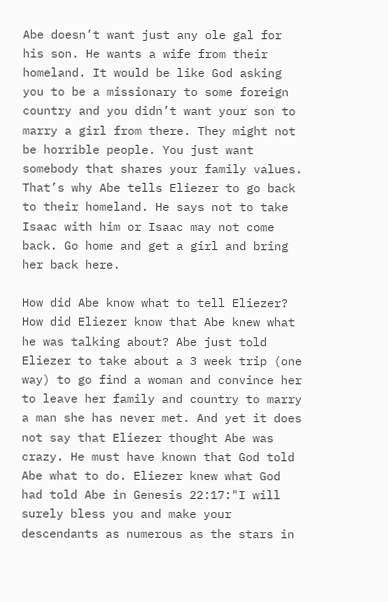Abe doesn’t want just any ole gal for his son. He wants a wife from their homeland. It would be like God asking you to be a missionary to some foreign country and you didn’t want your son to marry a girl from there. They might not be horrible people. You just want somebody that shares your family values. That’s why Abe tells Eliezer to go back to their homeland. He says not to take Isaac with him or Isaac may not come back. Go home and get a girl and bring her back here.

How did Abe know what to tell Eliezer? How did Eliezer know that Abe knew what he was talking about? Abe just told Eliezer to take about a 3 week trip (one way) to go find a woman and convince her to leave her family and country to marry a man she has never met. And yet it does not say that Eliezer thought Abe was crazy. He must have known that God told Abe what to do. Eliezer knew what God had told Abe in Genesis 22:17:"I will surely bless you and make your descendants as numerous as the stars in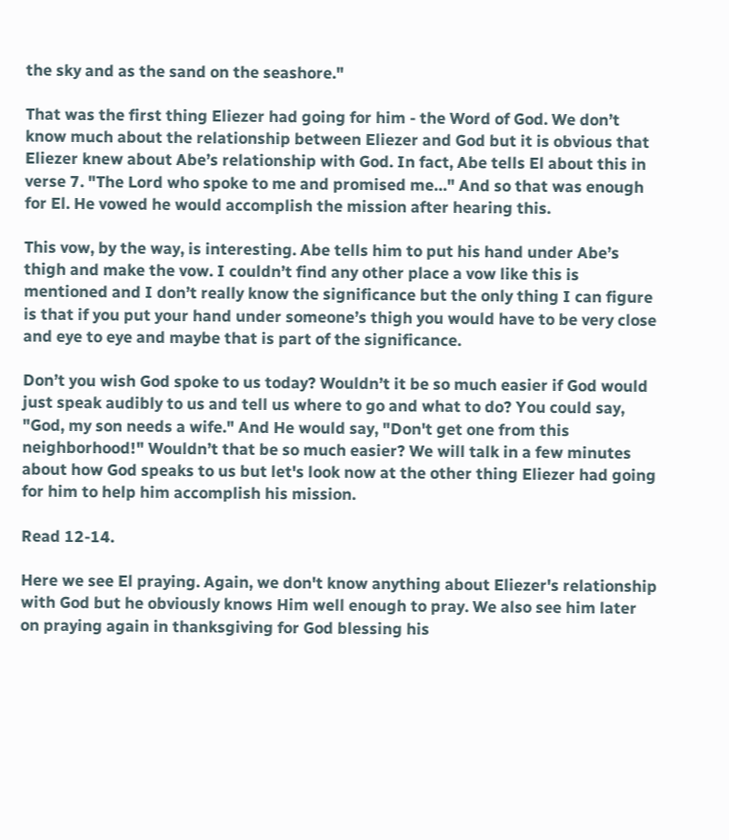the sky and as the sand on the seashore."

That was the first thing Eliezer had going for him - the Word of God. We don’t know much about the relationship between Eliezer and God but it is obvious that Eliezer knew about Abe’s relationship with God. In fact, Abe tells El about this in verse 7. "The Lord who spoke to me and promised me…" And so that was enough for El. He vowed he would accomplish the mission after hearing this.

This vow, by the way, is interesting. Abe tells him to put his hand under Abe’s thigh and make the vow. I couldn’t find any other place a vow like this is mentioned and I don’t really know the significance but the only thing I can figure is that if you put your hand under someone’s thigh you would have to be very close and eye to eye and maybe that is part of the significance.

Don’t you wish God spoke to us today? Wouldn’t it be so much easier if God would just speak audibly to us and tell us where to go and what to do? You could say, "God, my son needs a wife." And He would say, "Don't get one from this neighborhood!" Wouldn’t that be so much easier? We will talk in a few minutes about how God speaks to us but let's look now at the other thing Eliezer had going for him to help him accomplish his mission.

Read 12-14.

Here we see El praying. Again, we don't know anything about Eliezer's relationship with God but he obviously knows Him well enough to pray. We also see him later on praying again in thanksgiving for God blessing his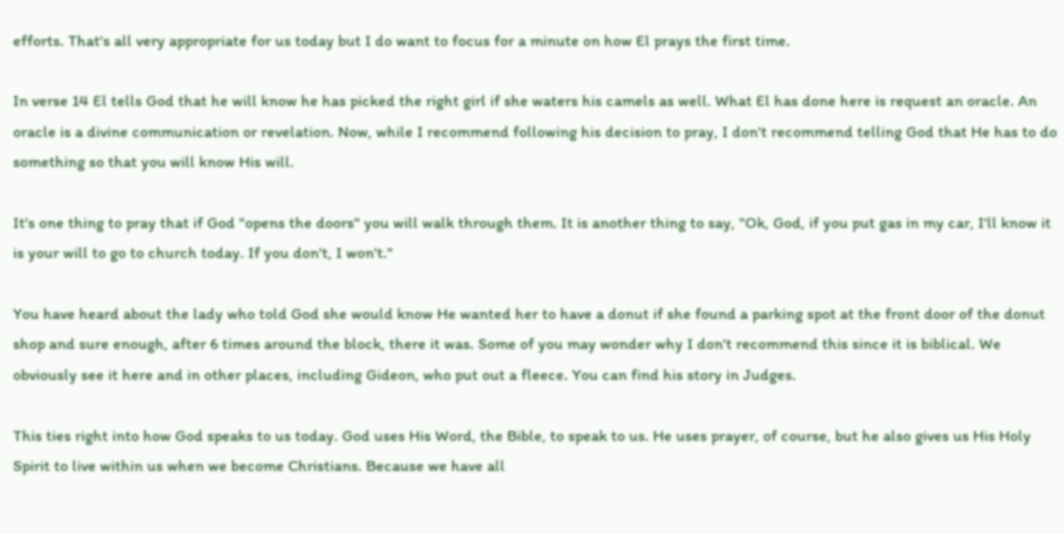efforts. That's all very appropriate for us today but I do want to focus for a minute on how El prays the first time.

In verse 14 El tells God that he will know he has picked the right girl if she waters his camels as well. What El has done here is request an oracle. An oracle is a divine communication or revelation. Now, while I recommend following his decision to pray, I don't recommend telling God that He has to do something so that you will know His will.

It's one thing to pray that if God "opens the doors" you will walk through them. It is another thing to say, "Ok, God, if you put gas in my car, I'll know it is your will to go to church today. If you don't, I won't."

You have heard about the lady who told God she would know He wanted her to have a donut if she found a parking spot at the front door of the donut shop and sure enough, after 6 times around the block, there it was. Some of you may wonder why I don't recommend this since it is biblical. We obviously see it here and in other places, including Gideon, who put out a fleece. You can find his story in Judges.

This ties right into how God speaks to us today. God uses His Word, the Bible, to speak to us. He uses prayer, of course, but he also gives us His Holy Spirit to live within us when we become Christians. Because we have all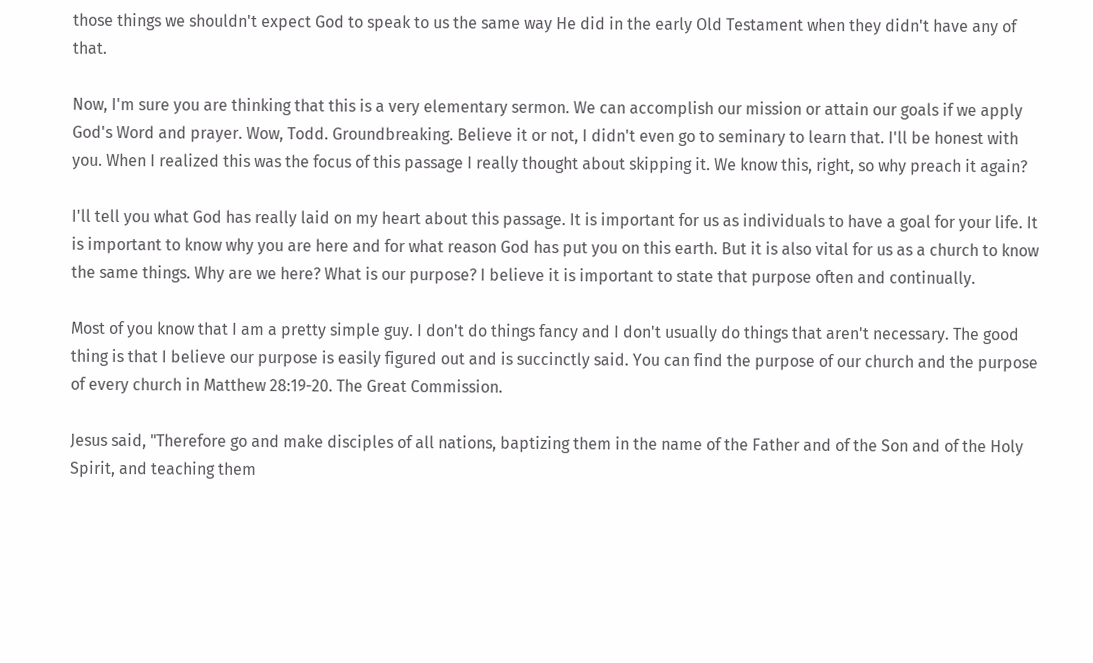those things we shouldn't expect God to speak to us the same way He did in the early Old Testament when they didn't have any of that.

Now, I'm sure you are thinking that this is a very elementary sermon. We can accomplish our mission or attain our goals if we apply God's Word and prayer. Wow, Todd. Groundbreaking. Believe it or not, I didn't even go to seminary to learn that. I'll be honest with you. When I realized this was the focus of this passage I really thought about skipping it. We know this, right, so why preach it again?

I'll tell you what God has really laid on my heart about this passage. It is important for us as individuals to have a goal for your life. It is important to know why you are here and for what reason God has put you on this earth. But it is also vital for us as a church to know the same things. Why are we here? What is our purpose? I believe it is important to state that purpose often and continually.

Most of you know that I am a pretty simple guy. I don't do things fancy and I don't usually do things that aren't necessary. The good thing is that I believe our purpose is easily figured out and is succinctly said. You can find the purpose of our church and the purpose of every church in Matthew 28:19-20. The Great Commission.

Jesus said, "Therefore go and make disciples of all nations, baptizing them in the name of the Father and of the Son and of the Holy Spirit, and teaching them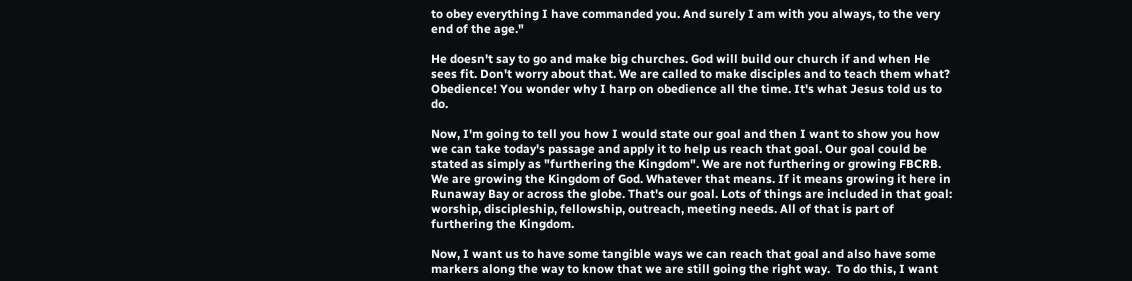to obey everything I have commanded you. And surely I am with you always, to the very end of the age."

He doesn't say to go and make big churches. God will build our church if and when He sees fit. Don't worry about that. We are called to make disciples and to teach them what? Obedience! You wonder why I harp on obedience all the time. It's what Jesus told us to do.

Now, I'm going to tell you how I would state our goal and then I want to show you how we can take today's passage and apply it to help us reach that goal. Our goal could be stated as simply as "furthering the Kingdom". We are not furthering or growing FBCRB. We are growing the Kingdom of God. Whatever that means. If it means growing it here in Runaway Bay or across the globe. That's our goal. Lots of things are included in that goal: worship, discipleship, fellowship, outreach, meeting needs. All of that is part of furthering the Kingdom.

Now, I want us to have some tangible ways we can reach that goal and also have some markers along the way to know that we are still going the right way.  To do this, I want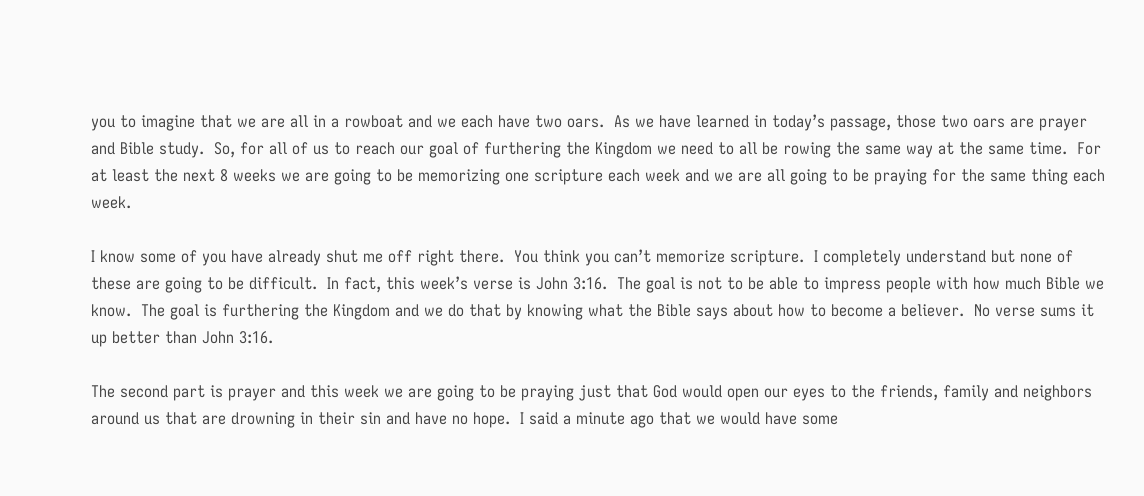you to imagine that we are all in a rowboat and we each have two oars.  As we have learned in today’s passage, those two oars are prayer and Bible study.  So, for all of us to reach our goal of furthering the Kingdom we need to all be rowing the same way at the same time.  For at least the next 8 weeks we are going to be memorizing one scripture each week and we are all going to be praying for the same thing each week.

I know some of you have already shut me off right there.  You think you can’t memorize scripture.  I completely understand but none of these are going to be difficult.  In fact, this week’s verse is John 3:16.  The goal is not to be able to impress people with how much Bible we know.  The goal is furthering the Kingdom and we do that by knowing what the Bible says about how to become a believer.  No verse sums it up better than John 3:16.

The second part is prayer and this week we are going to be praying just that God would open our eyes to the friends, family and neighbors around us that are drowning in their sin and have no hope.  I said a minute ago that we would have some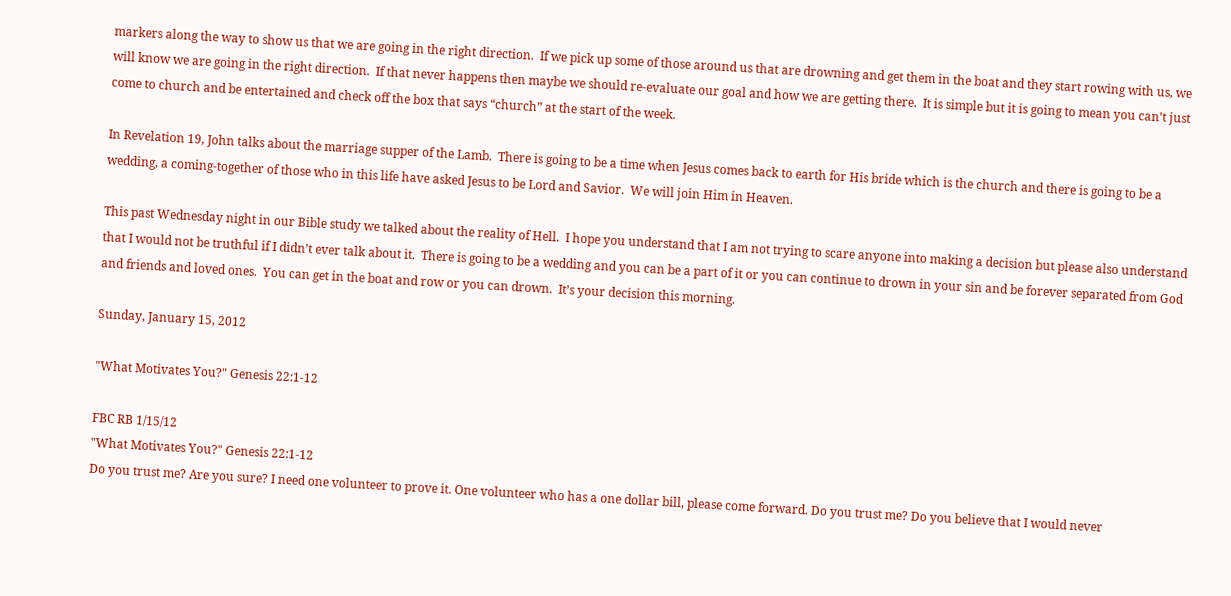markers along the way to show us that we are going in the right direction.  If we pick up some of those around us that are drowning and get them in the boat and they start rowing with us, we will know we are going in the right direction.  If that never happens then maybe we should re-evaluate our goal and how we are getting there.  It is simple but it is going to mean you can’t just come to church and be entertained and check off the box that says “church” at the start of the week.

In Revelation 19, John talks about the marriage supper of the Lamb.  There is going to be a time when Jesus comes back to earth for His bride which is the church and there is going to be a wedding, a coming-together of those who in this life have asked Jesus to be Lord and Savior.  We will join Him in Heaven.

This past Wednesday night in our Bible study we talked about the reality of Hell.  I hope you understand that I am not trying to scare anyone into making a decision but please also understand that I would not be truthful if I didn’t ever talk about it.  There is going to be a wedding and you can be a part of it or you can continue to drown in your sin and be forever separated from God and friends and loved ones.  You can get in the boat and row or you can drown.  It’s your decision this morning.

Sunday, January 15, 2012

"What Motivates You?" Genesis 22:1-12

FBC RB 1/15/12
"What Motivates You?" Genesis 22:1-12
Do you trust me? Are you sure? I need one volunteer to prove it. One volunteer who has a one dollar bill, please come forward. Do you trust me? Do you believe that I would never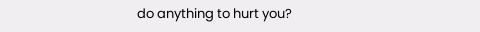do anything to hurt you?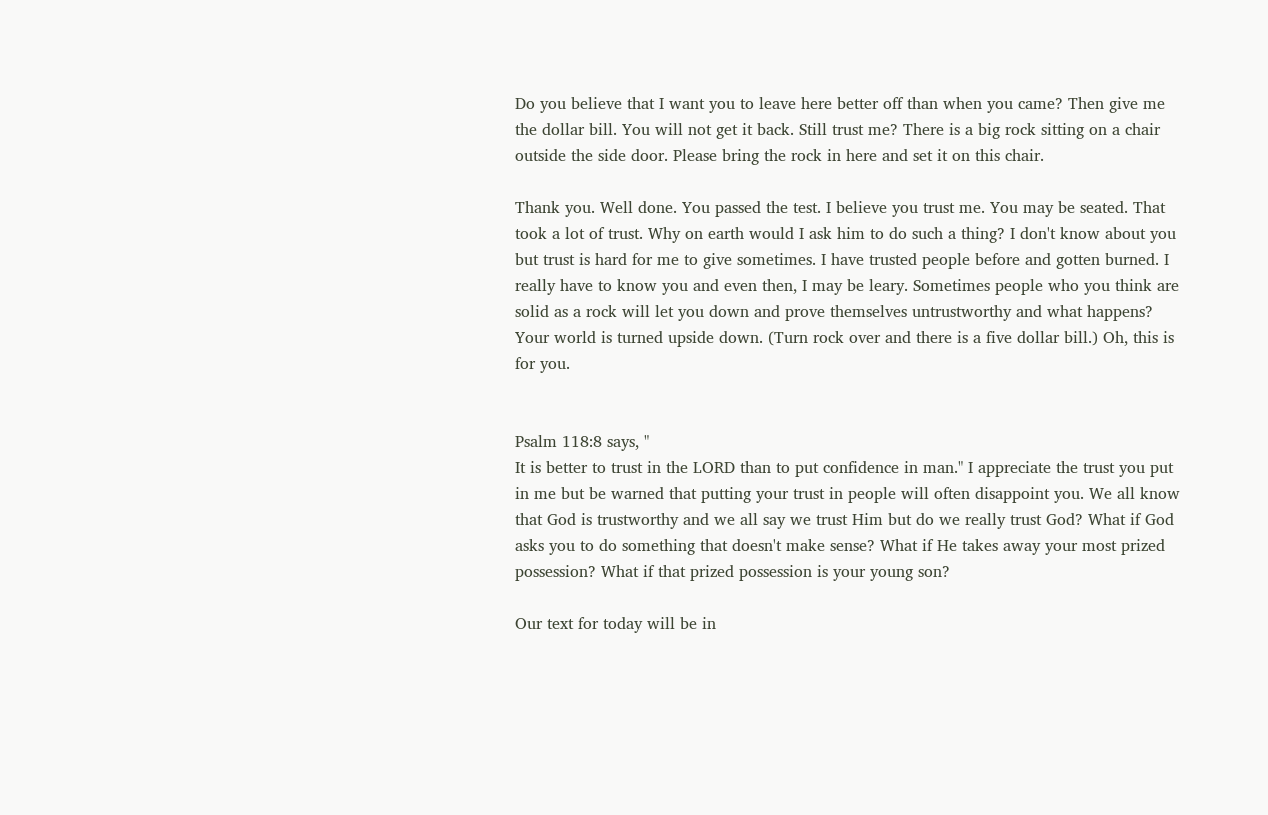Do you believe that I want you to leave here better off than when you came? Then give me the dollar bill. You will not get it back. Still trust me? There is a big rock sitting on a chair outside the side door. Please bring the rock in here and set it on this chair.

Thank you. Well done. You passed the test. I believe you trust me. You may be seated. That took a lot of trust. Why on earth would I ask him to do such a thing? I don't know about you but trust is hard for me to give sometimes. I have trusted people before and gotten burned. I really have to know you and even then, I may be leary. Sometimes people who you think are solid as a rock will let you down and prove themselves untrustworthy and what happens? Your world is turned upside down. (Turn rock over and there is a five dollar bill.) Oh, this is for you.


Psalm 118:8 says, "
It is better to trust in the LORD than to put confidence in man." I appreciate the trust you put in me but be warned that putting your trust in people will often disappoint you. We all know that God is trustworthy and we all say we trust Him but do we really trust God? What if God asks you to do something that doesn't make sense? What if He takes away your most prized possession? What if that prized possession is your young son?

Our text for today will be in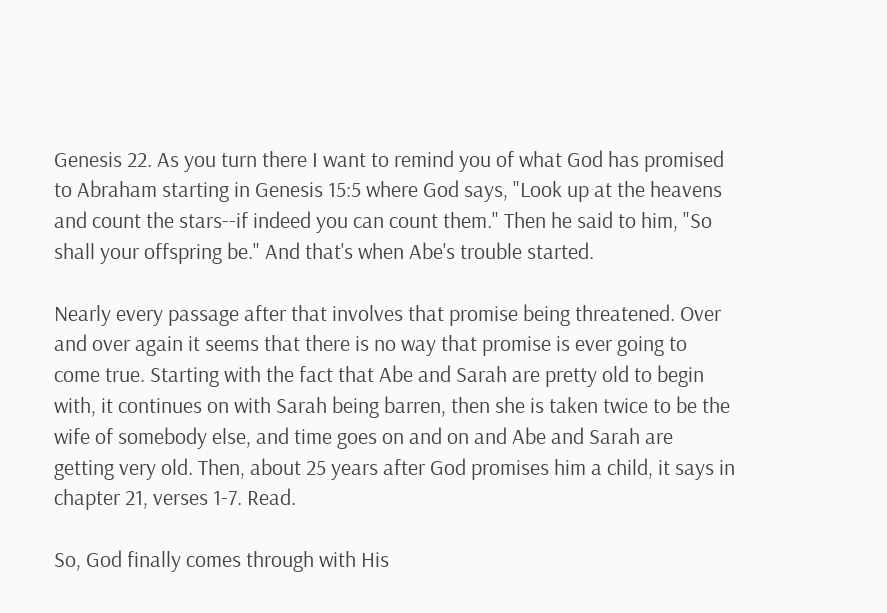Genesis 22. As you turn there I want to remind you of what God has promised to Abraham starting in Genesis 15:5 where God says, "Look up at the heavens and count the stars--if indeed you can count them." Then he said to him, "So shall your offspring be." And that's when Abe's trouble started.

Nearly every passage after that involves that promise being threatened. Over and over again it seems that there is no way that promise is ever going to come true. Starting with the fact that Abe and Sarah are pretty old to begin with, it continues on with Sarah being barren, then she is taken twice to be the wife of somebody else, and time goes on and on and Abe and Sarah are getting very old. Then, about 25 years after God promises him a child, it says in chapter 21, verses 1-7. Read.

So, God finally comes through with His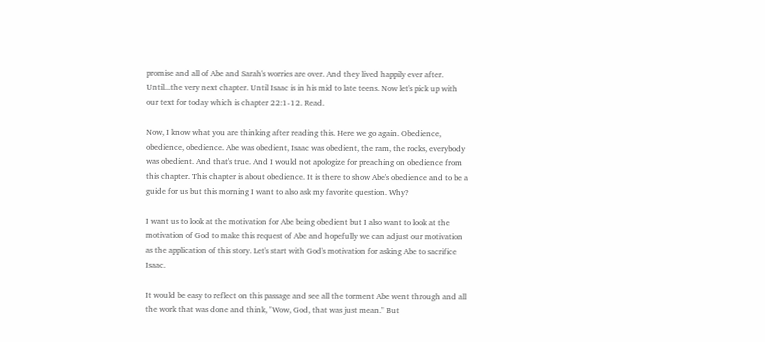promise and all of Abe and Sarah's worries are over. And they lived happily ever after. Until...the very next chapter. Until Isaac is in his mid to late teens. Now let's pick up with our text for today which is chapter 22:1-12. Read.

Now, I know what you are thinking after reading this. Here we go again. Obedience, obedience, obedience. Abe was obedient, Isaac was obedient, the ram, the rocks, everybody was obedient. And that's true. And I would not apologize for preaching on obedience from this chapter. This chapter is about obedience. It is there to show Abe's obedience and to be a guide for us but this morning I want to also ask my favorite question. Why?

I want us to look at the motivation for Abe being obedient but I also want to look at the motivation of God to make this request of Abe and hopefully we can adjust our motivation as the application of this story. Let's start with God's motivation for asking Abe to sacrifice Isaac.

It would be easy to reflect on this passage and see all the torment Abe went through and all the work that was done and think, "Wow, God, that was just mean." But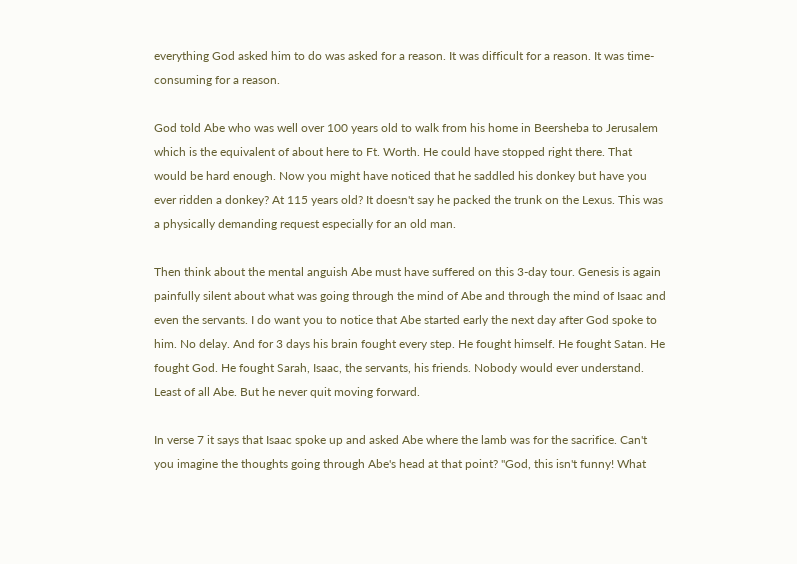everything God asked him to do was asked for a reason. It was difficult for a reason. It was time-consuming for a reason.

God told Abe who was well over 100 years old to walk from his home in Beersheba to Jerusalem which is the equivalent of about here to Ft. Worth. He could have stopped right there. That would be hard enough. Now you might have noticed that he saddled his donkey but have you ever ridden a donkey? At 115 years old? It doesn't say he packed the trunk on the Lexus. This was a physically demanding request especially for an old man.

Then think about the mental anguish Abe must have suffered on this 3-day tour. Genesis is again painfully silent about what was going through the mind of Abe and through the mind of Isaac and even the servants. I do want you to notice that Abe started early the next day after God spoke to him. No delay. And for 3 days his brain fought every step. He fought himself. He fought Satan. He fought God. He fought Sarah, Isaac, the servants, his friends. Nobody would ever understand. Least of all Abe. But he never quit moving forward.

In verse 7 it says that Isaac spoke up and asked Abe where the lamb was for the sacrifice. Can't you imagine the thoughts going through Abe's head at that point? "God, this isn't funny! What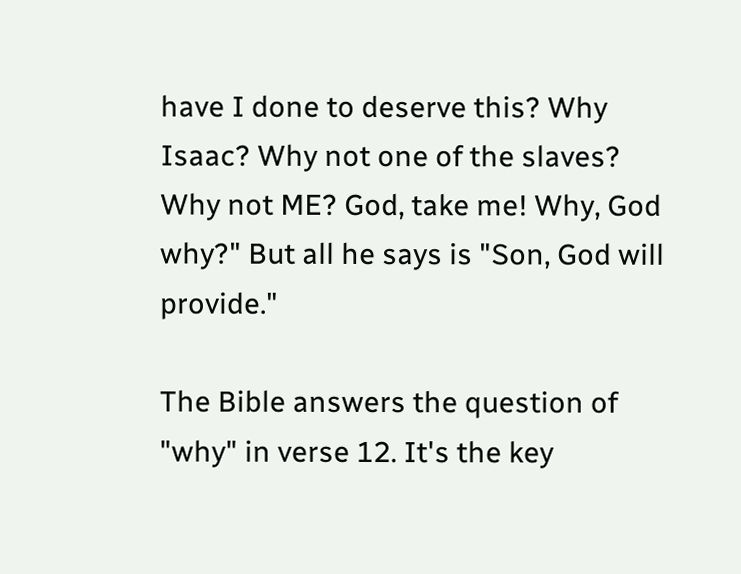have I done to deserve this? Why Isaac? Why not one of the slaves? Why not ME? God, take me! Why, God why?" But all he says is "Son, God will provide."

The Bible answers the question of "why" in verse 12. It's the key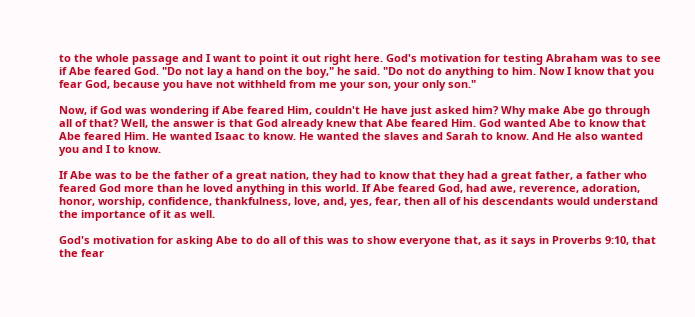to the whole passage and I want to point it out right here. God's motivation for testing Abraham was to see if Abe feared God. "Do not lay a hand on the boy," he said. "Do not do anything to him. Now I know that you fear God, because you have not withheld from me your son, your only son."

Now, if God was wondering if Abe feared Him, couldn't He have just asked him? Why make Abe go through all of that? Well, the answer is that God already knew that Abe feared Him. God wanted Abe to know that Abe feared Him. He wanted Isaac to know. He wanted the slaves and Sarah to know. And He also wanted you and I to know.

If Abe was to be the father of a great nation, they had to know that they had a great father, a father who feared God more than he loved anything in this world. If Abe feared God, had awe, reverence, adoration, honor, worship, confidence, thankfulness, love, and, yes, fear, then all of his descendants would understand the importance of it as well.

God's motivation for asking Abe to do all of this was to show everyone that, as it says in Proverbs 9:10, that the fear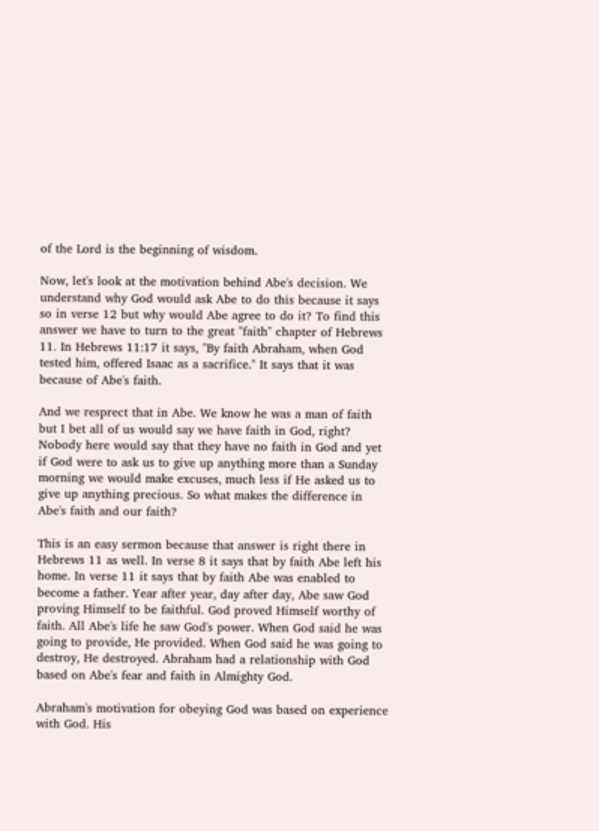of the Lord is the beginning of wisdom.

Now, let's look at the motivation behind Abe's decision. We understand why God would ask Abe to do this because it says so in verse 12 but why would Abe agree to do it? To find this answer we have to turn to the great "faith" chapter of Hebrews 11. In Hebrews 11:17 it says, "By faith Abraham, when God tested him, offered Isaac as a sacrifice." It says that it was because of Abe's faith.

And we resprect that in Abe. We know he was a man of faith but I bet all of us would say we have faith in God, right? Nobody here would say that they have no faith in God and yet if God were to ask us to give up anything more than a Sunday morning we would make excuses, much less if He asked us to give up anything precious. So what makes the difference in Abe's faith and our faith?

This is an easy sermon because that answer is right there in Hebrews 11 as well. In verse 8 it says that by faith Abe left his home. In verse 11 it says that by faith Abe was enabled to become a father. Year after year, day after day, Abe saw God proving Himself to be faithful. God proved Himself worthy of faith. All Abe's life he saw God's power. When God said he was going to provide, He provided. When God said he was going to destroy, He destroyed. Abraham had a relationship with God based on Abe's fear and faith in Almighty God.

Abraham's motivation for obeying God was based on experience with God. His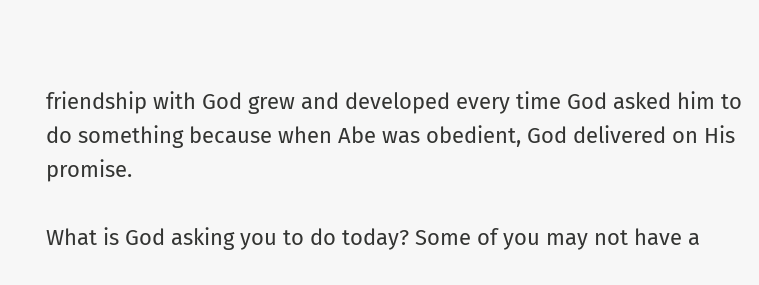friendship with God grew and developed every time God asked him to do something because when Abe was obedient, God delivered on His promise.

What is God asking you to do today? Some of you may not have a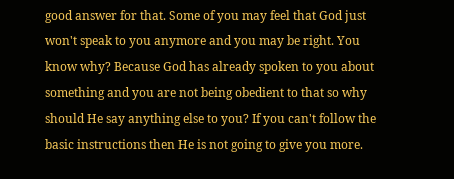good answer for that. Some of you may feel that God just won't speak to you anymore and you may be right. You know why? Because God has already spoken to you about something and you are not being obedient to that so why should He say anything else to you? If you can't follow the basic instructions then He is not going to give you more.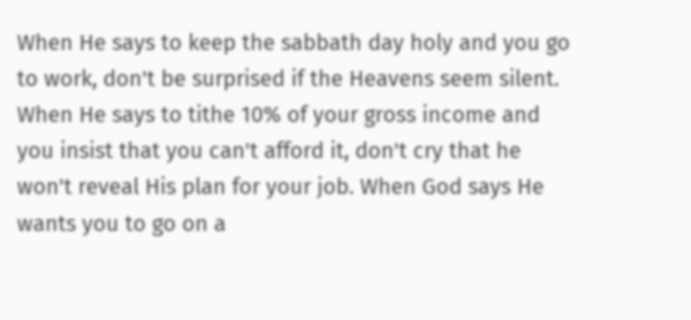When He says to keep the sabbath day holy and you go to work, don't be surprised if the Heavens seem silent. When He says to tithe 10% of your gross income and you insist that you can't afford it, don't cry that he won't reveal His plan for your job. When God says He wants you to go on a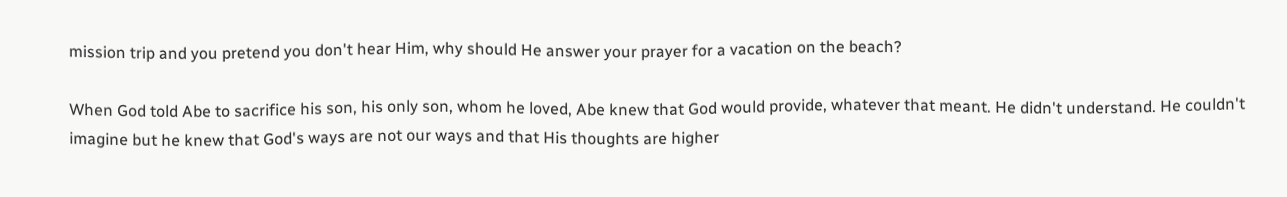mission trip and you pretend you don't hear Him, why should He answer your prayer for a vacation on the beach?

When God told Abe to sacrifice his son, his only son, whom he loved, Abe knew that God would provide, whatever that meant. He didn't understand. He couldn't imagine but he knew that God's ways are not our ways and that His thoughts are higher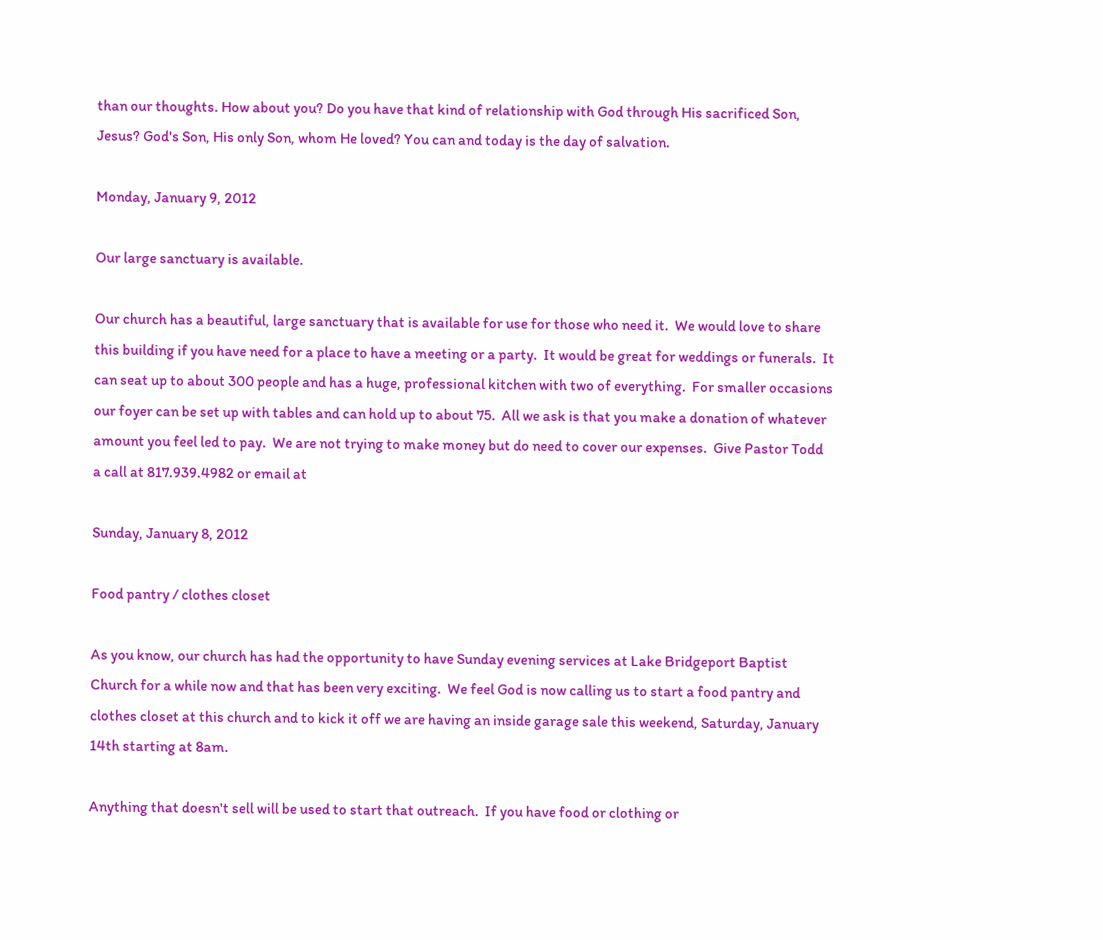than our thoughts. How about you? Do you have that kind of relationship with God through His sacrificed Son, Jesus? God's Son, His only Son, whom He loved? You can and today is the day of salvation.

Monday, January 9, 2012

Our large sanctuary is available.

Our church has a beautiful, large sanctuary that is available for use for those who need it.  We would love to share this building if you have need for a place to have a meeting or a party.  It would be great for weddings or funerals.  It can seat up to about 300 people and has a huge, professional kitchen with two of everything.  For smaller occasions our foyer can be set up with tables and can hold up to about 75.  All we ask is that you make a donation of whatever amount you feel led to pay.  We are not trying to make money but do need to cover our expenses.  Give Pastor Todd a call at 817.939.4982 or email at

Sunday, January 8, 2012

Food pantry / clothes closet

As you know, our church has had the opportunity to have Sunday evening services at Lake Bridgeport Baptist Church for a while now and that has been very exciting.  We feel God is now calling us to start a food pantry and clothes closet at this church and to kick it off we are having an inside garage sale this weekend, Saturday, January 14th starting at 8am.

Anything that doesn't sell will be used to start that outreach.  If you have food or clothing or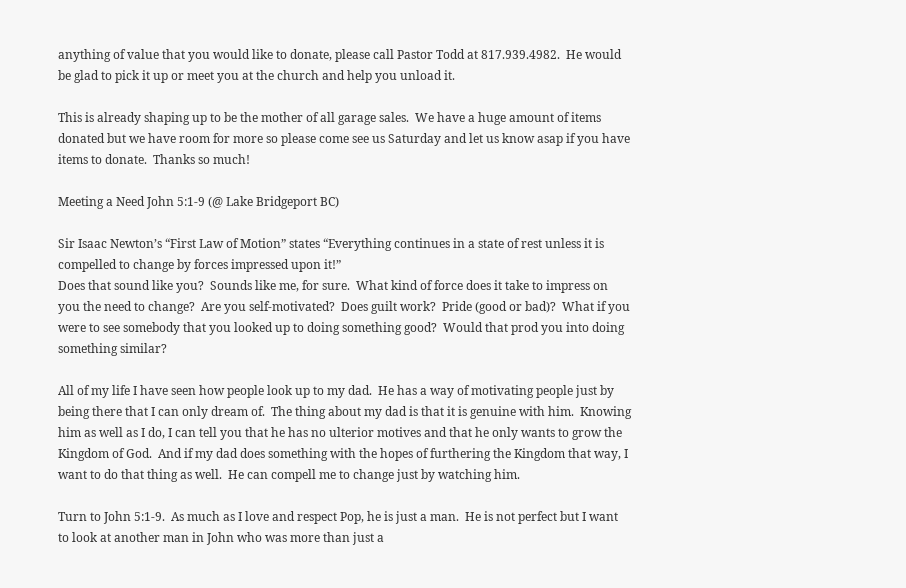anything of value that you would like to donate, please call Pastor Todd at 817.939.4982.  He would be glad to pick it up or meet you at the church and help you unload it.

This is already shaping up to be the mother of all garage sales.  We have a huge amount of items donated but we have room for more so please come see us Saturday and let us know asap if you have items to donate.  Thanks so much!

Meeting a Need John 5:1-9 (@ Lake Bridgeport BC)

Sir Isaac Newton’s “First Law of Motion” states “Everything continues in a state of rest unless it is compelled to change by forces impressed upon it!”
Does that sound like you?  Sounds like me, for sure.  What kind of force does it take to impress on you the need to change?  Are you self-motivated?  Does guilt work?  Pride (good or bad)?  What if you were to see somebody that you looked up to doing something good?  Would that prod you into doing something similar?

All of my life I have seen how people look up to my dad.  He has a way of motivating people just by being there that I can only dream of.  The thing about my dad is that it is genuine with him.  Knowing him as well as I do, I can tell you that he has no ulterior motives and that he only wants to grow the Kingdom of God.  And if my dad does something with the hopes of furthering the Kingdom that way, I want to do that thing as well.  He can compell me to change just by watching him.

Turn to John 5:1-9.  As much as I love and respect Pop, he is just a man.  He is not perfect but I want to look at another man in John who was more than just a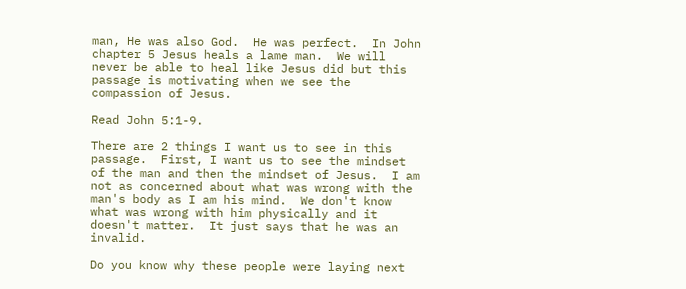man, He was also God.  He was perfect.  In John chapter 5 Jesus heals a lame man.  We will never be able to heal like Jesus did but this passage is motivating when we see the compassion of Jesus.

Read John 5:1-9.

There are 2 things I want us to see in this passage.  First, I want us to see the mindset of the man and then the mindset of Jesus.  I am not as concerned about what was wrong with the man's body as I am his mind.  We don't know what was wrong with him physically and it doesn't matter.  It just says that he was an invalid.

Do you know why these people were laying next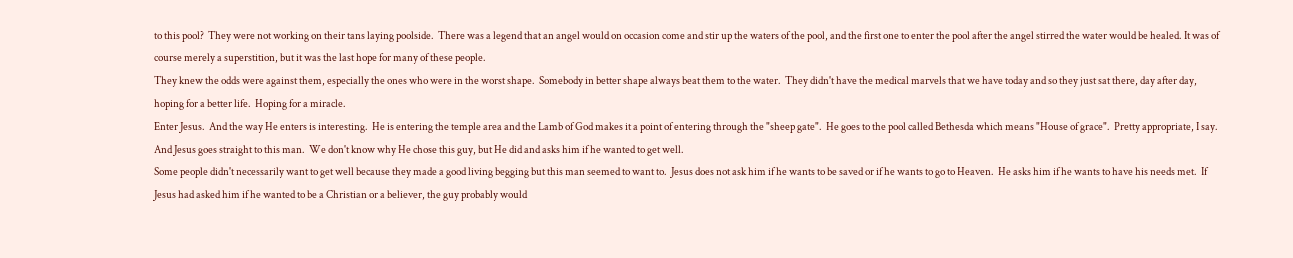to this pool?  They were not working on their tans laying poolside.  There was a legend that an angel would on occasion come and stir up the waters of the pool, and the first one to enter the pool after the angel stirred the water would be healed. It was of course merely a superstition, but it was the last hope for many of these people.
They knew the odds were against them, especially the ones who were in the worst shape.  Somebody in better shape always beat them to the water.  They didn't have the medical marvels that we have today and so they just sat there, day after day, hoping for a better life.  Hoping for a miracle.
Enter Jesus.  And the way He enters is interesting.  He is entering the temple area and the Lamb of God makes it a point of entering through the "sheep gate".  He goes to the pool called Bethesda which means "House of grace".  Pretty appropriate, I say.  And Jesus goes straight to this man.  We don't know why He chose this guy, but He did and asks him if he wanted to get well.
Some people didn't necessarily want to get well because they made a good living begging but this man seemed to want to.  Jesus does not ask him if he wants to be saved or if he wants to go to Heaven.  He asks him if he wants to have his needs met.  If Jesus had asked him if he wanted to be a Christian or a believer, the guy probably would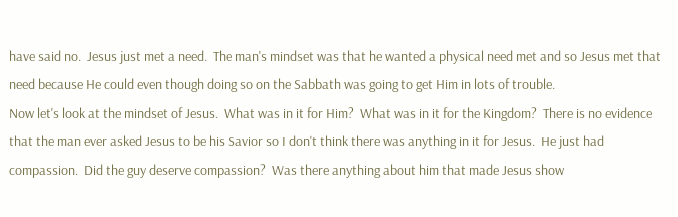have said no.  Jesus just met a need.  The man's mindset was that he wanted a physical need met and so Jesus met that need because He could even though doing so on the Sabbath was going to get Him in lots of trouble.
Now let's look at the mindset of Jesus.  What was in it for Him?  What was in it for the Kingdom?  There is no evidence that the man ever asked Jesus to be his Savior so I don't think there was anything in it for Jesus.  He just had compassion.  Did the guy deserve compassion?  Was there anything about him that made Jesus show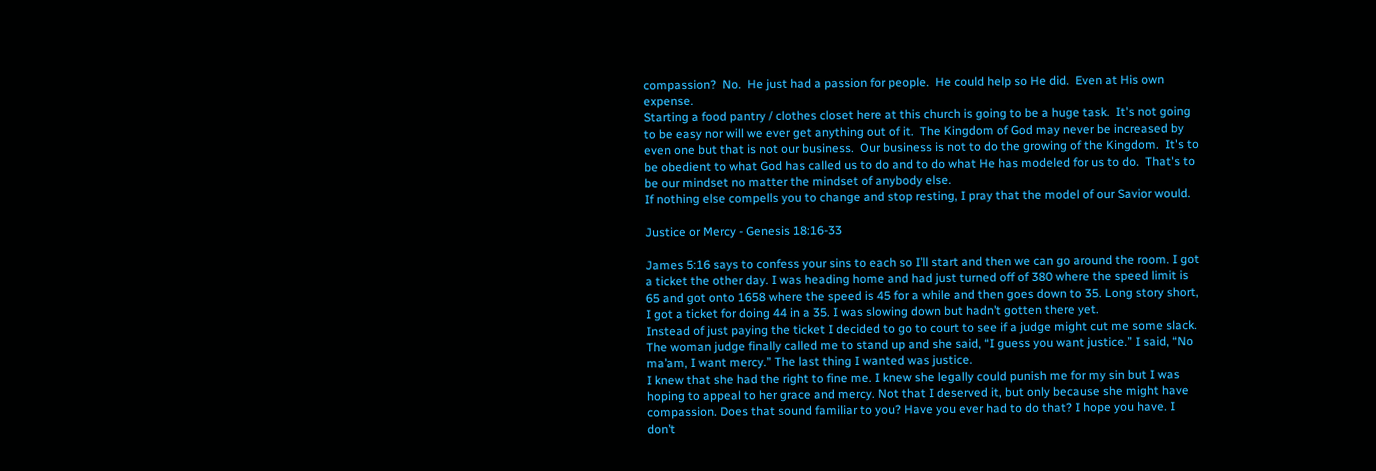compassion?  No.  He just had a passion for people.  He could help so He did.  Even at His own expense.
Starting a food pantry / clothes closet here at this church is going to be a huge task.  It's not going to be easy nor will we ever get anything out of it.  The Kingdom of God may never be increased by even one but that is not our business.  Our business is not to do the growing of the Kingdom.  It's to be obedient to what God has called us to do and to do what He has modeled for us to do.  That's to be our mindset no matter the mindset of anybody else.
If nothing else compells you to change and stop resting, I pray that the model of our Savior would.

Justice or Mercy - Genesis 18:16-33

James 5:16 says to confess your sins to each so I’ll start and then we can go around the room. I got a ticket the other day. I was heading home and had just turned off of 380 where the speed limit is 65 and got onto 1658 where the speed is 45 for a while and then goes down to 35. Long story short, I got a ticket for doing 44 in a 35. I was slowing down but hadn’t gotten there yet.
Instead of just paying the ticket I decided to go to court to see if a judge might cut me some slack. The woman judge finally called me to stand up and she said, “I guess you want justice.” I said, “No ma’am, I want mercy.” The last thing I wanted was justice.
I knew that she had the right to fine me. I knew she legally could punish me for my sin but I was hoping to appeal to her grace and mercy. Not that I deserved it, but only because she might have compassion. Does that sound familiar to you? Have you ever had to do that? I hope you have. I don’t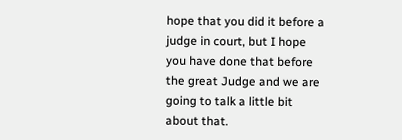hope that you did it before a judge in court, but I hope you have done that before the great Judge and we are going to talk a little bit about that.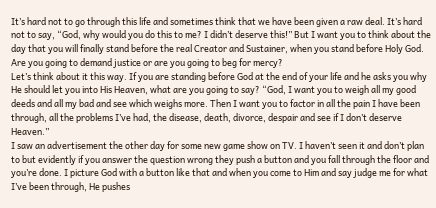It’s hard not to go through this life and sometimes think that we have been given a raw deal. It’s hard not to say, “God, why would you do this to me? I didn’t deserve this!” But I want you to think about the day that you will finally stand before the real Creator and Sustainer, when you stand before Holy God. Are you going to demand justice or are you going to beg for mercy?
Let’s think about it this way. If you are standing before God at the end of your life and he asks you why He should let you into His Heaven, what are you going to say? “God, I want you to weigh all my good deeds and all my bad and see which weighs more. Then I want you to factor in all the pain I have been through, all the problems I’ve had, the disease, death, divorce, despair and see if I don’t deserve Heaven.”
I saw an advertisement the other day for some new game show on TV. I haven’t seen it and don’t plan to but evidently if you answer the question wrong they push a button and you fall through the floor and you’re done. I picture God with a button like that and when you come to Him and say judge me for what I’ve been through, He pushes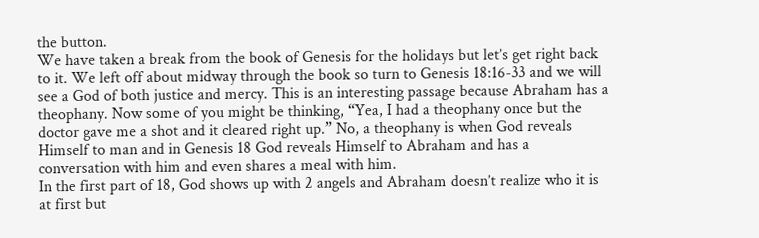the button.
We have taken a break from the book of Genesis for the holidays but let’s get right back to it. We left off about midway through the book so turn to Genesis 18:16-33 and we will see a God of both justice and mercy. This is an interesting passage because Abraham has a theophany. Now some of you might be thinking, “Yea, I had a theophany once but the doctor gave me a shot and it cleared right up.” No, a theophany is when God reveals Himself to man and in Genesis 18 God reveals Himself to Abraham and has a conversation with him and even shares a meal with him.
In the first part of 18, God shows up with 2 angels and Abraham doesn’t realize who it is at first but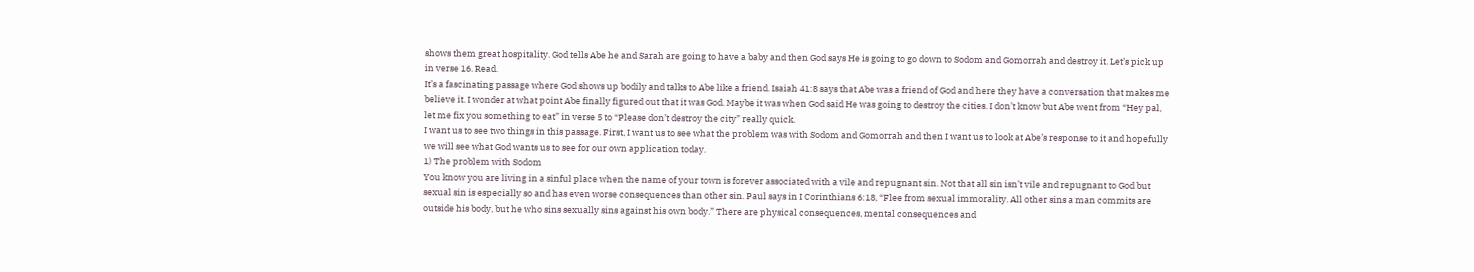shows them great hospitality. God tells Abe he and Sarah are going to have a baby and then God says He is going to go down to Sodom and Gomorrah and destroy it. Let’s pick up in verse 16. Read.
It’s a fascinating passage where God shows up bodily and talks to Abe like a friend. Isaiah 41:8 says that Abe was a friend of God and here they have a conversation that makes me believe it. I wonder at what point Abe finally figured out that it was God. Maybe it was when God said He was going to destroy the cities. I don’t know but Abe went from “Hey pal, let me fix you something to eat” in verse 5 to “Please don’t destroy the city” really quick.
I want us to see two things in this passage. First, I want us to see what the problem was with Sodom and Gomorrah and then I want us to look at Abe’s response to it and hopefully we will see what God wants us to see for our own application today.
1) The problem with Sodom
You know you are living in a sinful place when the name of your town is forever associated with a vile and repugnant sin. Not that all sin isn’t vile and repugnant to God but sexual sin is especially so and has even worse consequences than other sin. Paul says in I Corinthians 6:18, “Flee from sexual immorality. All other sins a man commits are outside his body, but he who sins sexually sins against his own body.” There are physical consequences, mental consequences and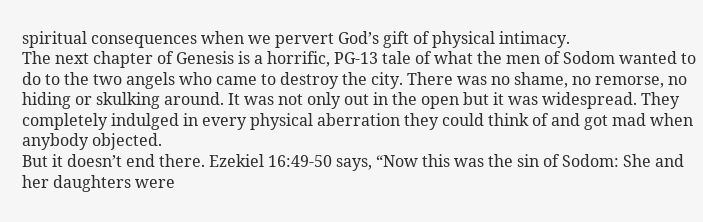spiritual consequences when we pervert God’s gift of physical intimacy.
The next chapter of Genesis is a horrific, PG-13 tale of what the men of Sodom wanted to do to the two angels who came to destroy the city. There was no shame, no remorse, no hiding or skulking around. It was not only out in the open but it was widespread. They completely indulged in every physical aberration they could think of and got mad when anybody objected.
But it doesn’t end there. Ezekiel 16:49-50 says, “Now this was the sin of Sodom: She and her daughters were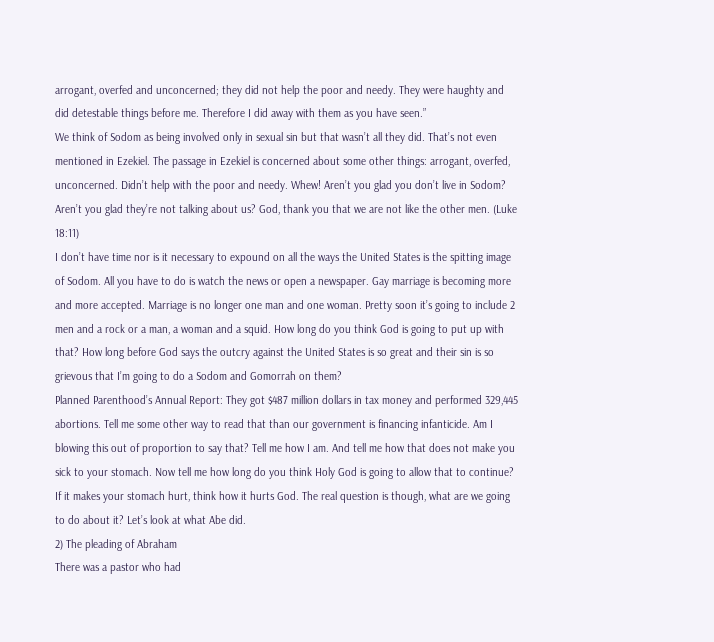arrogant, overfed and unconcerned; they did not help the poor and needy. They were haughty and did detestable things before me. Therefore I did away with them as you have seen.”
We think of Sodom as being involved only in sexual sin but that wasn’t all they did. That’s not even mentioned in Ezekiel. The passage in Ezekiel is concerned about some other things: arrogant, overfed, unconcerned. Didn’t help with the poor and needy. Whew! Aren’t you glad you don’t live in Sodom? Aren’t you glad they’re not talking about us? God, thank you that we are not like the other men. (Luke 18:11)
I don’t have time nor is it necessary to expound on all the ways the United States is the spitting image of Sodom. All you have to do is watch the news or open a newspaper. Gay marriage is becoming more and more accepted. Marriage is no longer one man and one woman. Pretty soon it’s going to include 2 men and a rock or a man, a woman and a squid. How long do you think God is going to put up with that? How long before God says the outcry against the United States is so great and their sin is so grievous that I’m going to do a Sodom and Gomorrah on them?
Planned Parenthood’s Annual Report: They got $487 million dollars in tax money and performed 329,445 abortions. Tell me some other way to read that than our government is financing infanticide. Am I blowing this out of proportion to say that? Tell me how I am. And tell me how that does not make you sick to your stomach. Now tell me how long do you think Holy God is going to allow that to continue? If it makes your stomach hurt, think how it hurts God. The real question is though, what are we going to do about it? Let’s look at what Abe did.
2) The pleading of Abraham
There was a pastor who had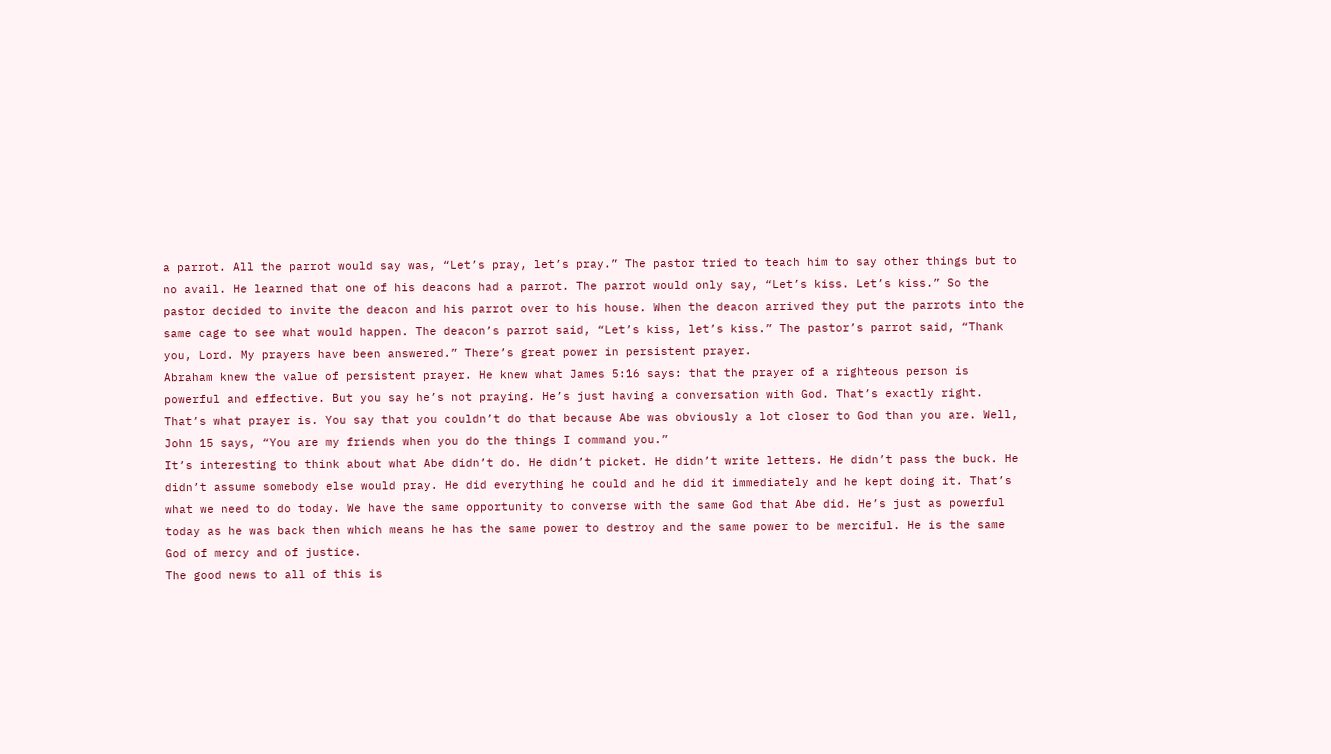a parrot. All the parrot would say was, “Let’s pray, let’s pray.” The pastor tried to teach him to say other things but to no avail. He learned that one of his deacons had a parrot. The parrot would only say, “Let’s kiss. Let’s kiss.” So the pastor decided to invite the deacon and his parrot over to his house. When the deacon arrived they put the parrots into the same cage to see what would happen. The deacon’s parrot said, “Let’s kiss, let’s kiss.” The pastor’s parrot said, “Thank you, Lord. My prayers have been answered.” There’s great power in persistent prayer.
Abraham knew the value of persistent prayer. He knew what James 5:16 says: that the prayer of a righteous person is powerful and effective. But you say he’s not praying. He’s just having a conversation with God. That’s exactly right. That’s what prayer is. You say that you couldn’t do that because Abe was obviously a lot closer to God than you are. Well, John 15 says, “You are my friends when you do the things I command you.”
It’s interesting to think about what Abe didn’t do. He didn’t picket. He didn’t write letters. He didn’t pass the buck. He didn’t assume somebody else would pray. He did everything he could and he did it immediately and he kept doing it. That’s what we need to do today. We have the same opportunity to converse with the same God that Abe did. He’s just as powerful today as he was back then which means he has the same power to destroy and the same power to be merciful. He is the same God of mercy and of justice.
The good news to all of this is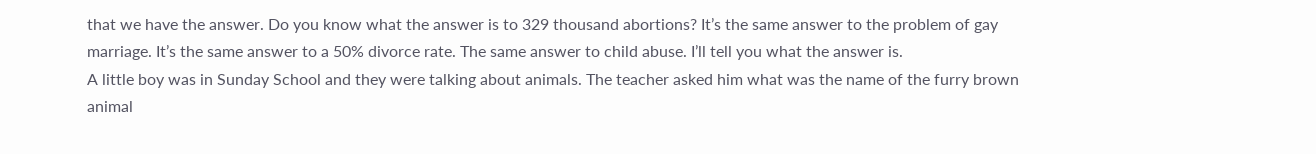that we have the answer. Do you know what the answer is to 329 thousand abortions? It’s the same answer to the problem of gay marriage. It’s the same answer to a 50% divorce rate. The same answer to child abuse. I’ll tell you what the answer is.
A little boy was in Sunday School and they were talking about animals. The teacher asked him what was the name of the furry brown animal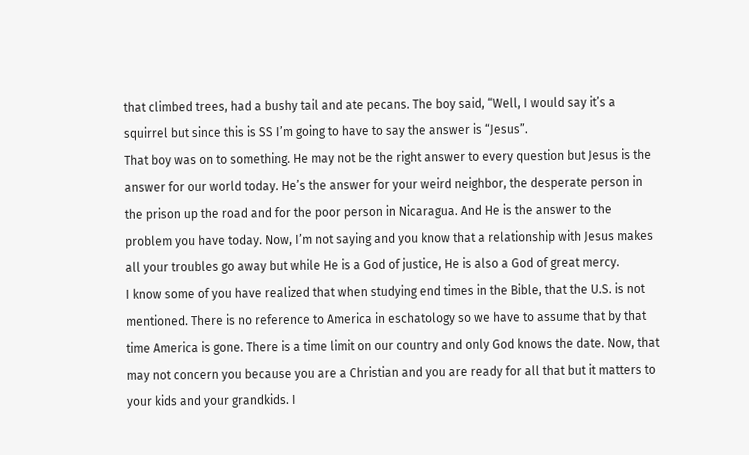that climbed trees, had a bushy tail and ate pecans. The boy said, “Well, I would say it’s a squirrel but since this is SS I’m going to have to say the answer is “Jesus”.
That boy was on to something. He may not be the right answer to every question but Jesus is the answer for our world today. He’s the answer for your weird neighbor, the desperate person in the prison up the road and for the poor person in Nicaragua. And He is the answer to the problem you have today. Now, I’m not saying and you know that a relationship with Jesus makes all your troubles go away but while He is a God of justice, He is also a God of great mercy.
I know some of you have realized that when studying end times in the Bible, that the U.S. is not mentioned. There is no reference to America in eschatology so we have to assume that by that time America is gone. There is a time limit on our country and only God knows the date. Now, that may not concern you because you are a Christian and you are ready for all that but it matters to your kids and your grandkids. I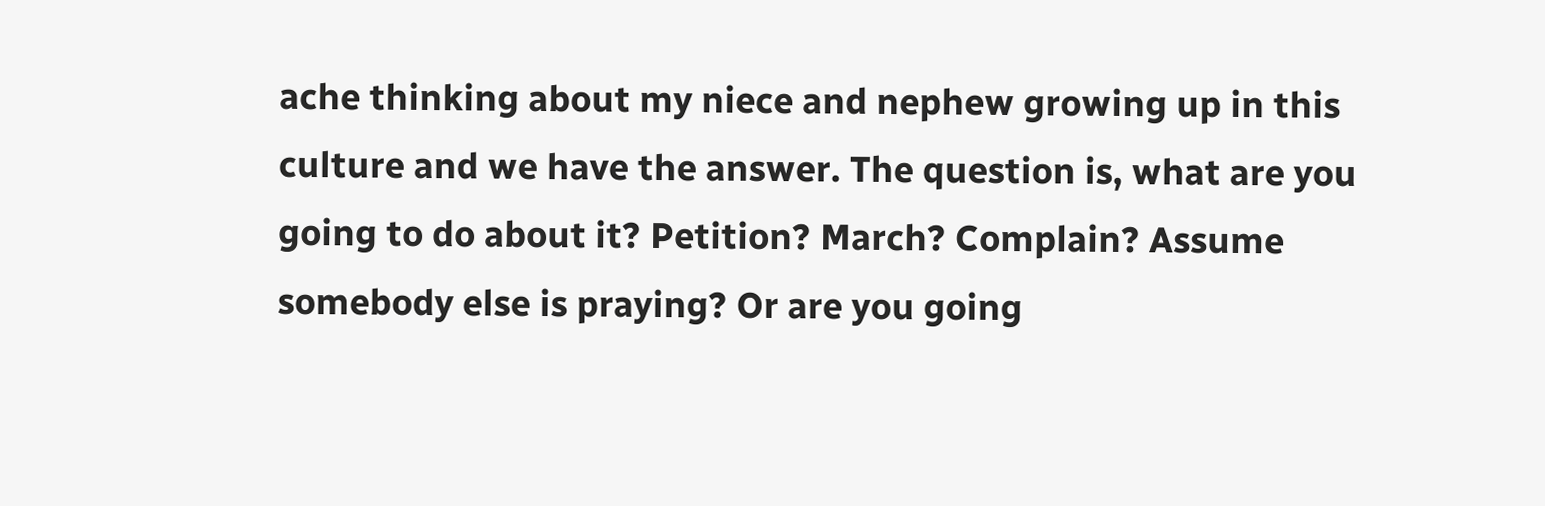ache thinking about my niece and nephew growing up in this culture and we have the answer. The question is, what are you going to do about it? Petition? March? Complain? Assume somebody else is praying? Or are you going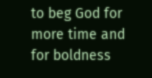to beg God for more time and for boldness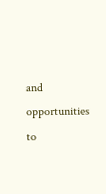and opportunities to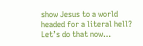show Jesus to a world headed for a literal hell? Let’s do that now…